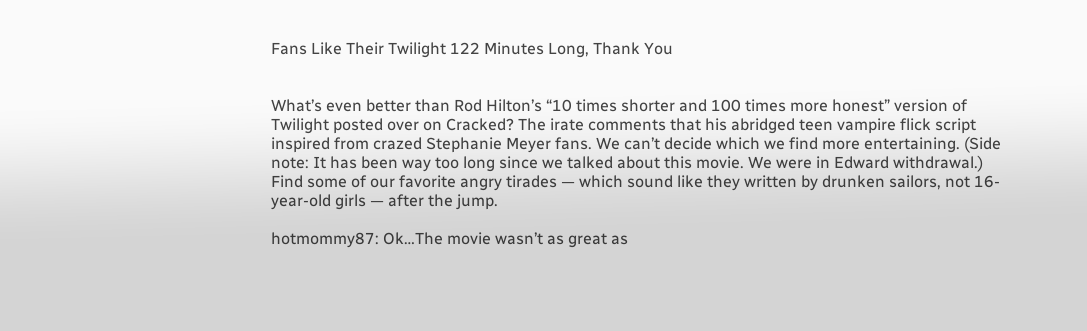Fans Like Their Twilight 122 Minutes Long, Thank You


What’s even better than Rod Hilton’s “10 times shorter and 100 times more honest” version of Twilight posted over on Cracked? The irate comments that his abridged teen vampire flick script inspired from crazed Stephanie Meyer fans. We can’t decide which we find more entertaining. (Side note: It has been way too long since we talked about this movie. We were in Edward withdrawal.) Find some of our favorite angry tirades — which sound like they written by drunken sailors, not 16-year-old girls — after the jump.

hotmommy87: Ok…The movie wasn’t as great as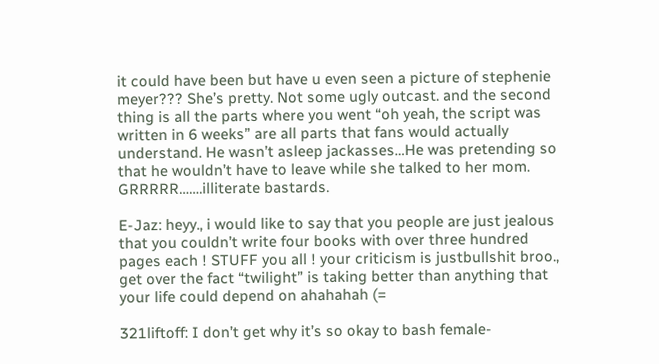it could have been but have u even seen a picture of stephenie meyer??? She’s pretty. Not some ugly outcast. and the second thing is all the parts where you went “oh yeah, the script was written in 6 weeks” are all parts that fans would actually understand. He wasn’t asleep jackasses…He was pretending so that he wouldn’t have to leave while she talked to her mom. GRRRRR…….illiterate bastards.

E-Jaz: heyy., i would like to say that you people are just jealous that you couldn’t write four books with over three hundred pages each ! STUFF you all ! your criticism is justbullshit broo., get over the fact “twilight” is taking better than anything that your life could depend on ahahahah (=

321liftoff: I don’t get why it’s so okay to bash female-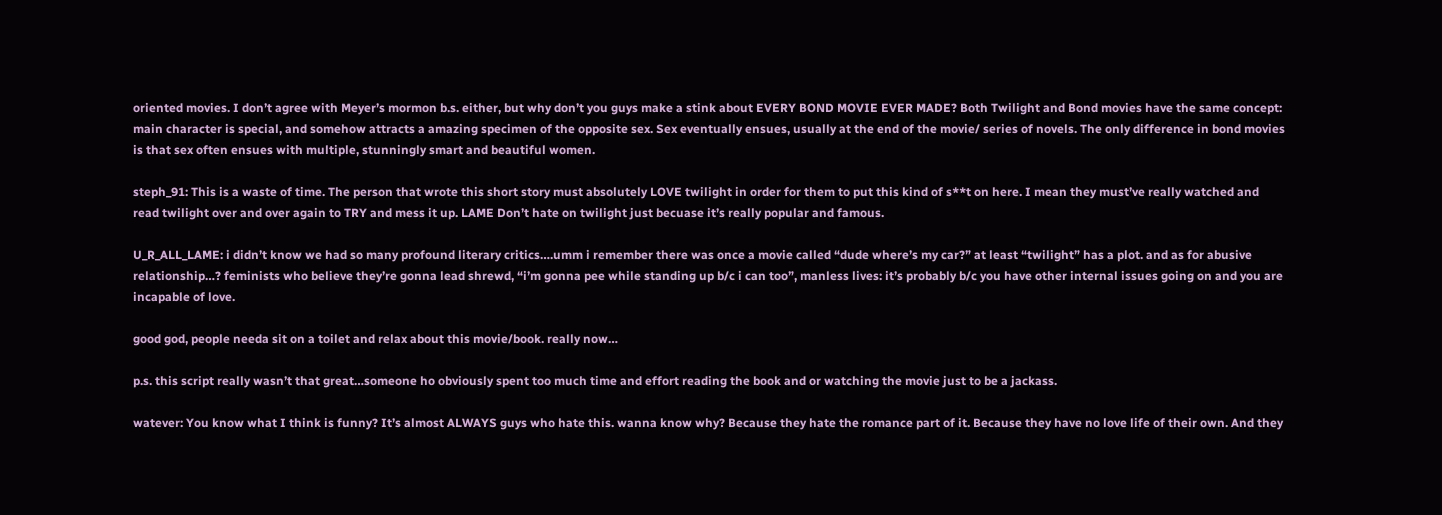oriented movies. I don’t agree with Meyer’s mormon b.s. either, but why don’t you guys make a stink about EVERY BOND MOVIE EVER MADE? Both Twilight and Bond movies have the same concept: main character is special, and somehow attracts a amazing specimen of the opposite sex. Sex eventually ensues, usually at the end of the movie/ series of novels. The only difference in bond movies is that sex often ensues with multiple, stunningly smart and beautiful women.

steph_91: This is a waste of time. The person that wrote this short story must absolutely LOVE twilight in order for them to put this kind of s**t on here. I mean they must’ve really watched and read twilight over and over again to TRY and mess it up. LAME Don’t hate on twilight just becuase it’s really popular and famous.

U_R_ALL_LAME: i didn’t know we had so many profound literary critics….umm i remember there was once a movie called “dude where’s my car?” at least “twilight” has a plot. and as for abusive relationship…? feminists who believe they’re gonna lead shrewd, “i’m gonna pee while standing up b/c i can too”, manless lives: it’s probably b/c you have other internal issues going on and you are incapable of love.

good god, people needa sit on a toilet and relax about this movie/book. really now…

p.s. this script really wasn’t that great…someone ho obviously spent too much time and effort reading the book and or watching the movie just to be a jackass.

watever: You know what I think is funny? It’s almost ALWAYS guys who hate this. wanna know why? Because they hate the romance part of it. Because they have no love life of their own. And they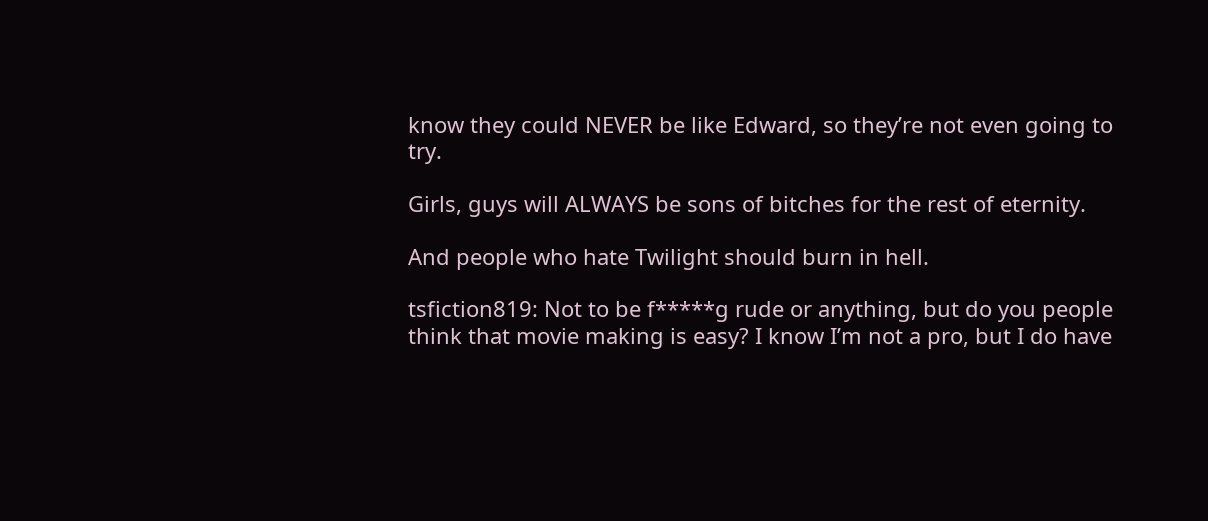know they could NEVER be like Edward, so they’re not even going to try.

Girls, guys will ALWAYS be sons of bitches for the rest of eternity.

And people who hate Twilight should burn in hell.

tsfiction819: Not to be f*****g rude or anything, but do you people think that movie making is easy? I know I’m not a pro, but I do have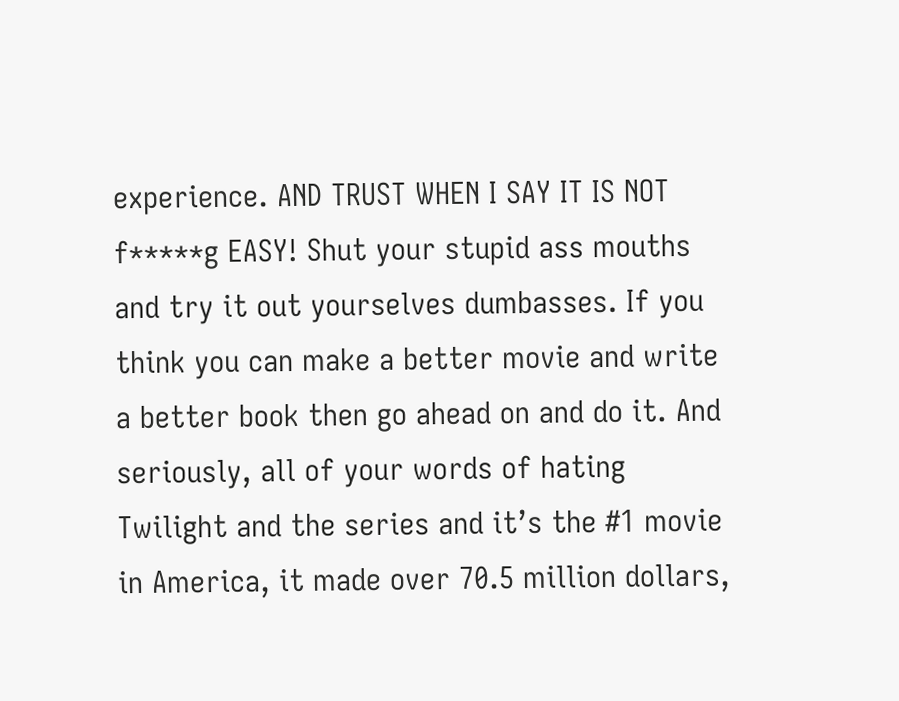experience. AND TRUST WHEN I SAY IT IS NOT f*****g EASY! Shut your stupid ass mouths and try it out yourselves dumbasses. If you think you can make a better movie and write a better book then go ahead on and do it. And seriously, all of your words of hating Twilight and the series and it’s the #1 movie in America, it made over 70.5 million dollars,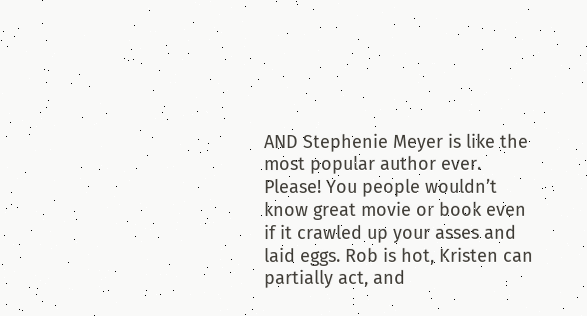AND Stephenie Meyer is like the most popular author ever. Please! You people wouldn’t know great movie or book even if it crawled up your asses and laid eggs. Rob is hot, Kristen can partially act, and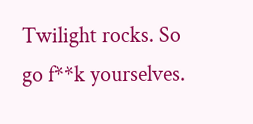Twilight rocks. So go f**k yourselves.